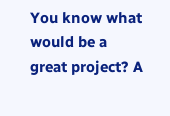You know what would be a great project? A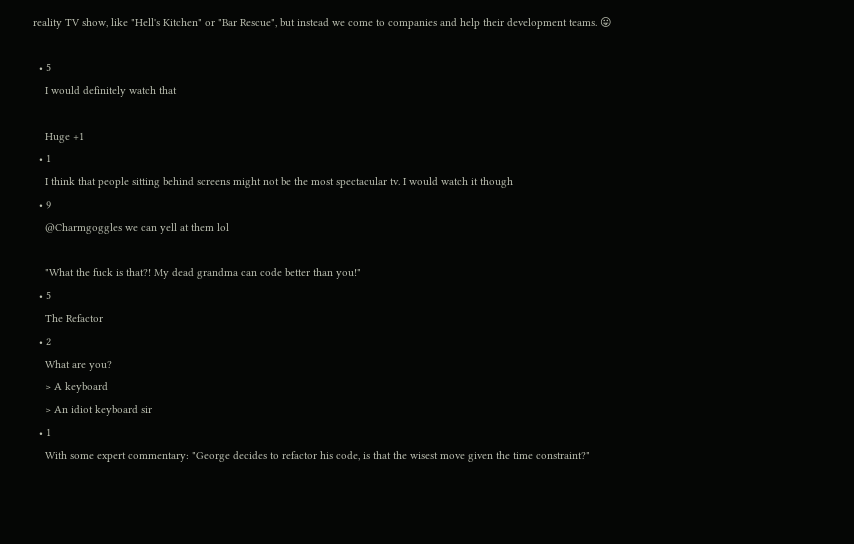reality TV show, like "Hell's Kitchen" or "Bar Rescue", but instead we come to companies and help their development teams. 😛

  • 5
    I would definitely watch that

    Huge +1
  • 1
    I think that people sitting behind screens might not be the most spectacular tv. I would watch it though
  • 9
    @Charmgoggles we can yell at them lol

    "What the fuck is that?! My dead grandma can code better than you!"
  • 5
    The Refactor
  • 2
    What are you?
    > A keyboard
    > An idiot keyboard sir
  • 1
    With some expert commentary: "George decides to refactor his code, is that the wisest move given the time constraint?"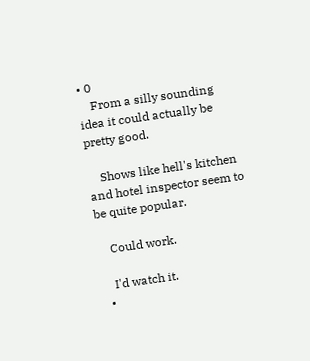• 0
    From a silly sounding idea it could actually be pretty good.

    Shows like hell's kitchen and hotel inspector seem to be quite popular.

    Could work.

    I'd watch it.
  •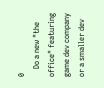0
    Do a new "the office" featuring game dev company or a smaller dev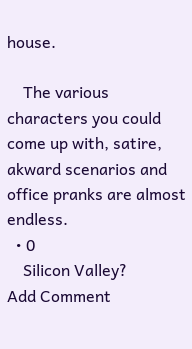house.

    The various characters you could come up with, satire, akward scenarios and office pranks are almost endless.
  • 0
    Silicon Valley?
Add Comment